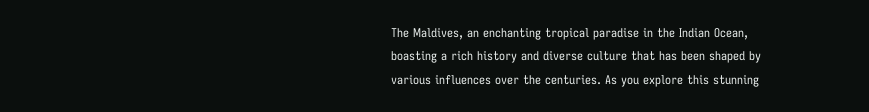The Maldives, an enchanting tropical paradise in the Indian Ocean, boasting a rich history and diverse culture that has been shaped by various influences over the centuries. As you explore this stunning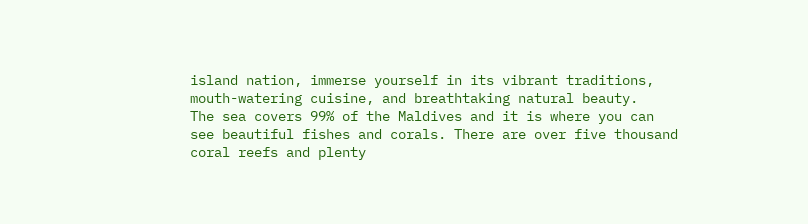island nation, immerse yourself in its vibrant traditions, mouth-watering cuisine, and breathtaking natural beauty.
The sea covers 99% of the Maldives and it is where you can see beautiful fishes and corals. There are over five thousand coral reefs and plenty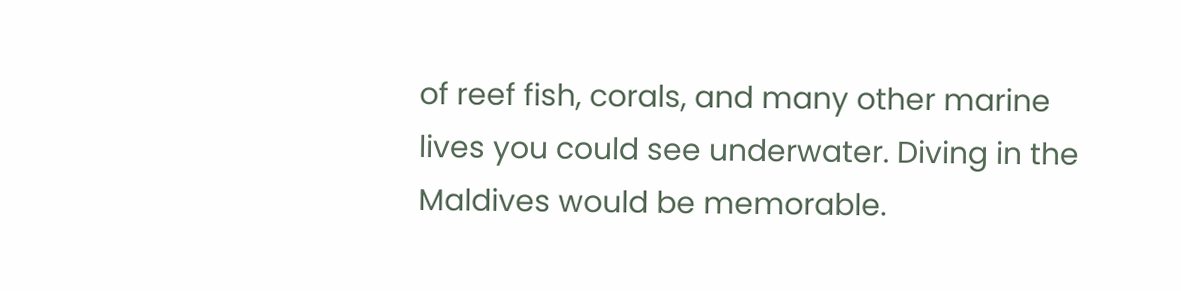of reef fish, corals, and many other marine lives you could see underwater. Diving in the Maldives would be memorable.